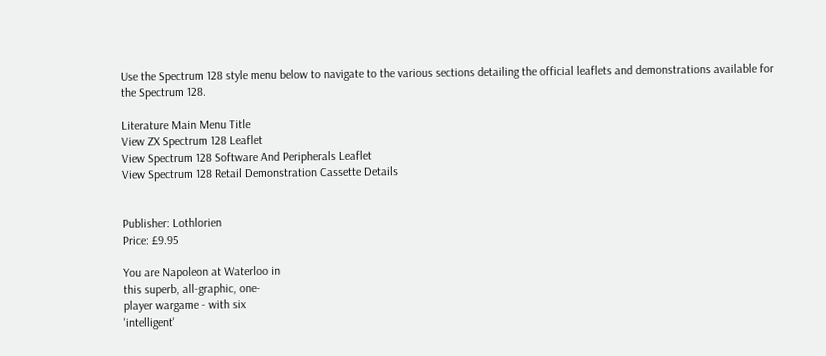Use the Spectrum 128 style menu below to navigate to the various sections detailing the official leaflets and demonstrations available for the Spectrum 128.

Literature Main Menu Title
View ZX Spectrum 128 Leaflet
View Spectrum 128 Software And Peripherals Leaflet
View Spectrum 128 Retail Demonstration Cassette Details


Publisher: Lothlorien
Price: £9.95

You are Napoleon at Waterloo in
this superb, all-graphic, one-
player wargame - with six
'intelligent'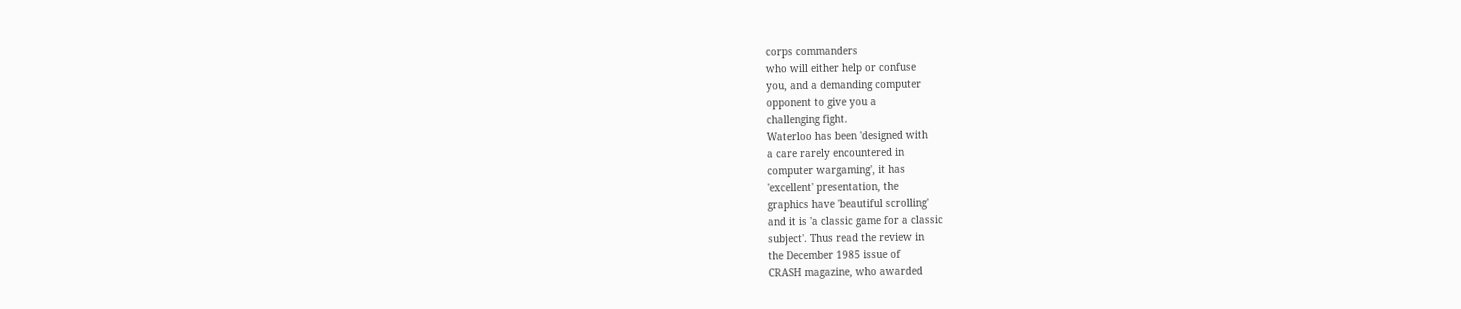corps commanders
who will either help or confuse
you, and a demanding computer
opponent to give you a
challenging fight.
Waterloo has been 'designed with
a care rarely encountered in
computer wargaming', it has
'excellent' presentation, the
graphics have 'beautiful scrolling'
and it is 'a classic game for a classic
subject'. Thus read the review in
the December 1985 issue of
CRASH magazine, who awarded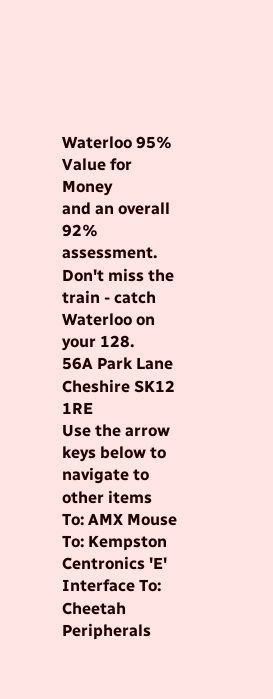Waterloo 95% Value for Money
and an overall 92% assessment.
Don't miss the train - catch
Waterloo on your 128.
56A Park Lane
Cheshire SK12 1RE
Use the arrow keys below to navigate to other items
To: AMX Mouse
To: Kempston Centronics 'E' Interface To: Cheetah Peripherals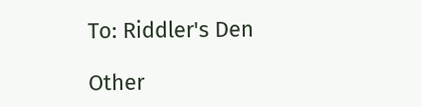To: Riddler's Den

Other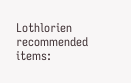Lothlorien recommended items: